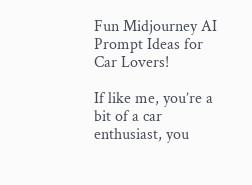Fun Midjourney AI Prompt Ideas for Car Lovers!

If like me, you’re a bit of a car enthusiast, you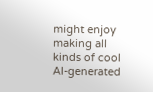might enjoy making all kinds of cool AI-generated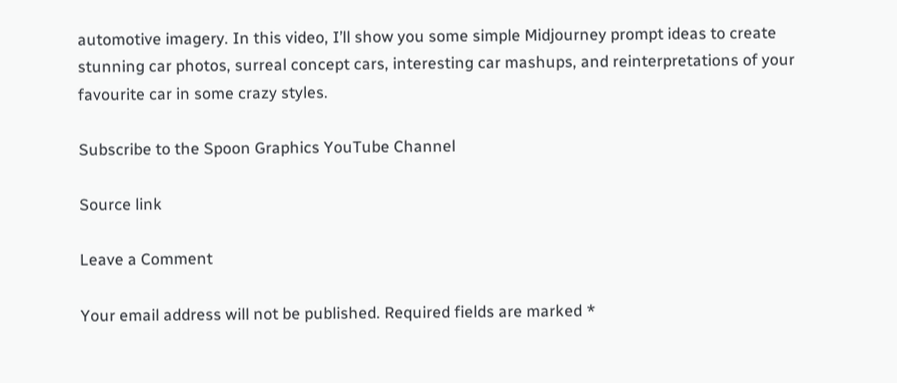automotive imagery. In this video, I’ll show you some simple Midjourney prompt ideas to create stunning car photos, surreal concept cars, interesting car mashups, and reinterpretations of your favourite car in some crazy styles.

Subscribe to the Spoon Graphics YouTube Channel

Source link

Leave a Comment

Your email address will not be published. Required fields are marked *